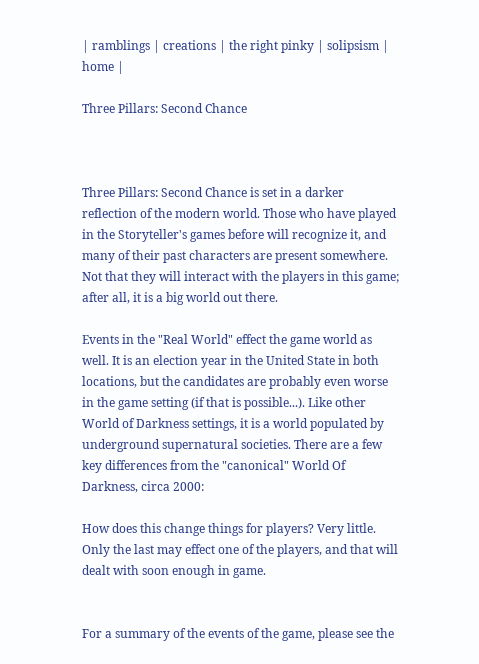| ramblings | creations | the right pinky | solipsism | home |

Three Pillars: Second Chance



Three Pillars: Second Chance is set in a darker reflection of the modern world. Those who have played in the Storyteller's games before will recognize it, and many of their past characters are present somewhere. Not that they will interact with the players in this game; after all, it is a big world out there.

Events in the "Real World" effect the game world as well. It is an election year in the United State in both locations, but the candidates are probably even worse in the game setting (if that is possible...). Like other World of Darkness settings, it is a world populated by underground supernatural societies. There are a few key differences from the "canonical" World Of Darkness, circa 2000:

How does this change things for players? Very little. Only the last may effect one of the players, and that will dealt with soon enough in game.


For a summary of the events of the game, please see the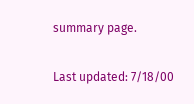summary page.

Last updated: 7/18/00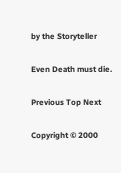by the Storyteller

Even Death must die.

Previous Top Next

Copyright © 2000